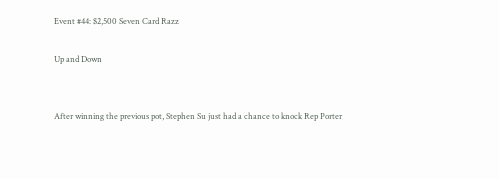Event #44: $2,500 Seven Card Razz

Up and Down


After winning the previous pot, Stephen Su just had a chance to knock Rep Porter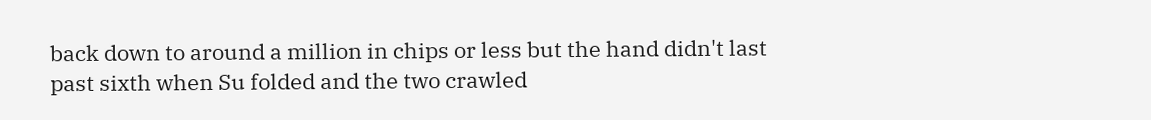back down to around a million in chips or less but the hand didn't last past sixth when Su folded and the two crawled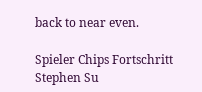back to near even.

Spieler Chips Fortschritt
Stephen Su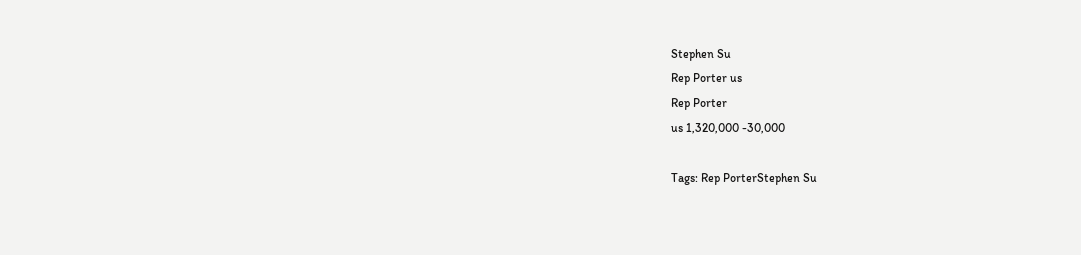Stephen Su
Rep Porter us
Rep Porter
us 1,320,000 -30,000

Tags: Rep PorterStephen Su